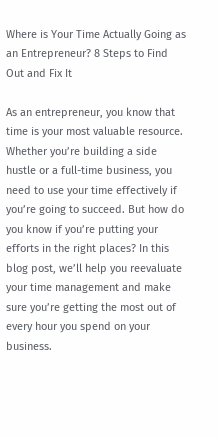Where is Your Time Actually Going as an Entrepreneur? 8 Steps to Find Out and Fix It

As an entrepreneur, you know that time is your most valuable resource. Whether you’re building a side hustle or a full-time business, you need to use your time effectively if you’re going to succeed. But how do you know if you’re putting your efforts in the right places? In this blog post, we’ll help you reevaluate your time management and make sure you’re getting the most out of every hour you spend on your business.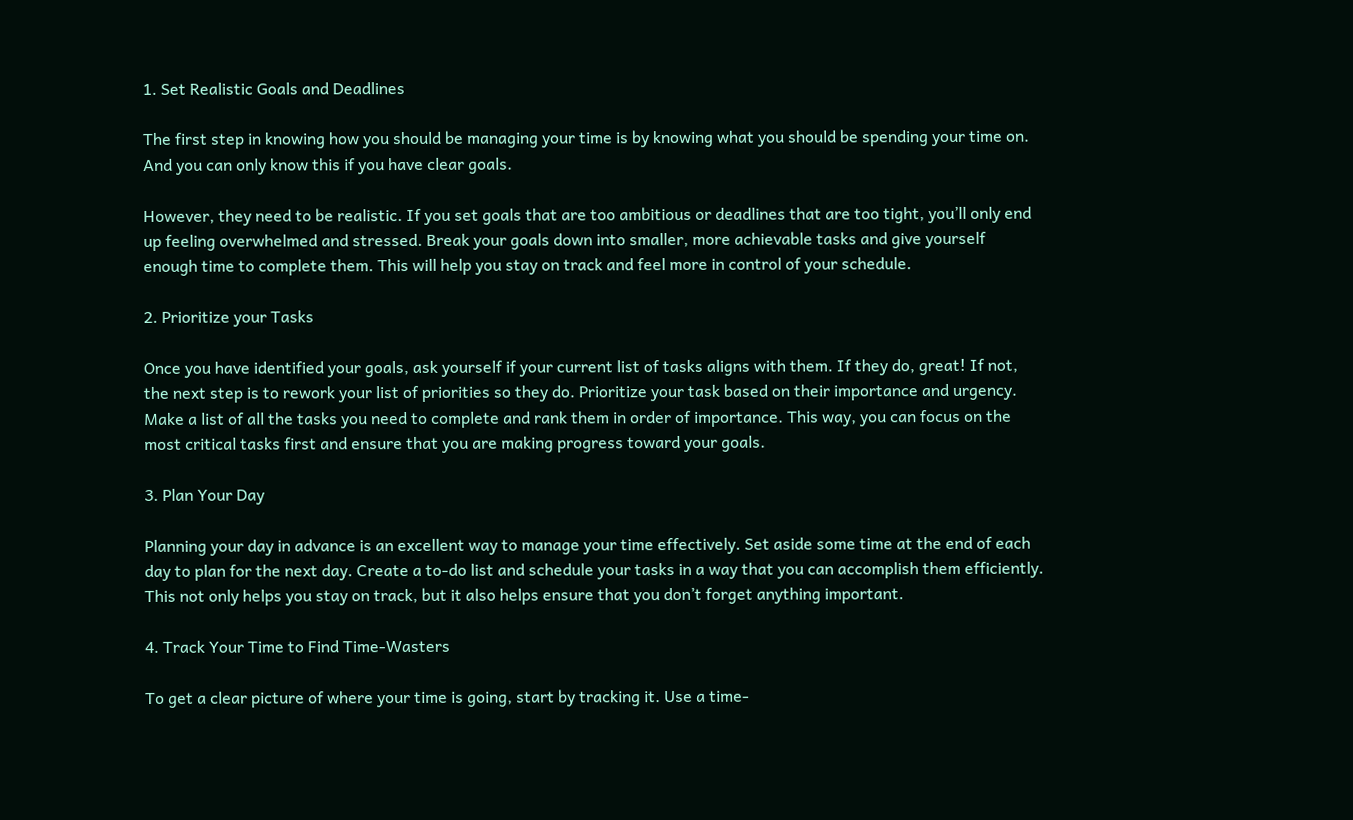1. Set Realistic Goals and Deadlines

The first step in knowing how you should be managing your time is by knowing what you should be spending your time on. And you can only know this if you have clear goals.

However, they need to be realistic. If you set goals that are too ambitious or deadlines that are too tight, you’ll only end up feeling overwhelmed and stressed. Break your goals down into smaller, more achievable tasks and give yourself enough time to complete them. This will help you stay on track and feel more in control of your schedule.

2. Prioritize your Tasks

Once you have identified your goals, ask yourself if your current list of tasks aligns with them. If they do, great! If not, the next step is to rework your list of priorities so they do. Prioritize your task based on their importance and urgency. Make a list of all the tasks you need to complete and rank them in order of importance. This way, you can focus on the most critical tasks first and ensure that you are making progress toward your goals.

3. Plan Your Day

Planning your day in advance is an excellent way to manage your time effectively. Set aside some time at the end of each day to plan for the next day. Create a to-do list and schedule your tasks in a way that you can accomplish them efficiently. This not only helps you stay on track, but it also helps ensure that you don’t forget anything important.

4. Track Your Time to Find Time-Wasters

To get a clear picture of where your time is going, start by tracking it. Use a time-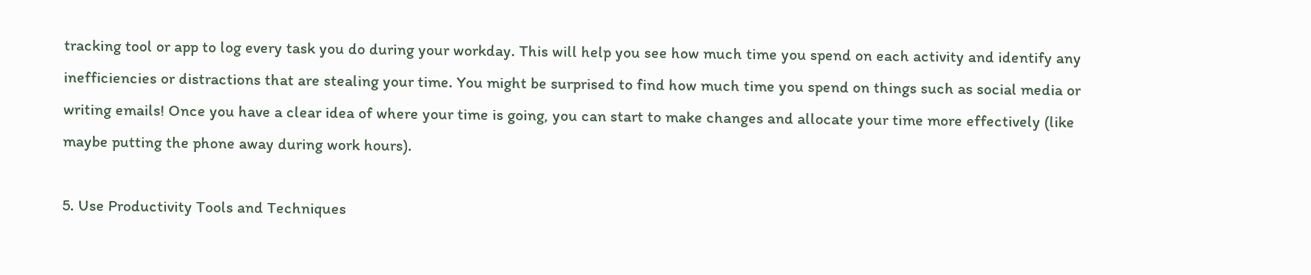tracking tool or app to log every task you do during your workday. This will help you see how much time you spend on each activity and identify any inefficiencies or distractions that are stealing your time. You might be surprised to find how much time you spend on things such as social media or writing emails! Once you have a clear idea of where your time is going, you can start to make changes and allocate your time more effectively (like maybe putting the phone away during work hours).

5. Use Productivity Tools and Techniques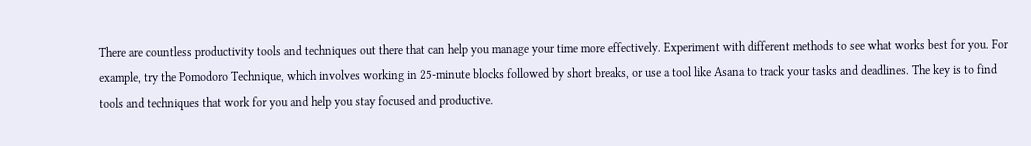There are countless productivity tools and techniques out there that can help you manage your time more effectively. Experiment with different methods to see what works best for you. For example, try the Pomodoro Technique, which involves working in 25-minute blocks followed by short breaks, or use a tool like Asana to track your tasks and deadlines. The key is to find tools and techniques that work for you and help you stay focused and productive.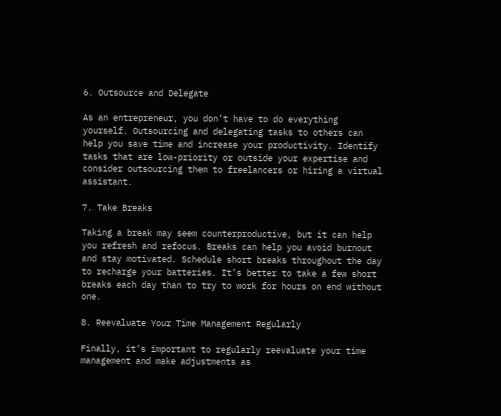6. Outsource and Delegate

As an entrepreneur, you don’t have to do everything yourself. Outsourcing and delegating tasks to others can help you save time and increase your productivity. Identify tasks that are low-priority or outside your expertise and consider outsourcing them to freelancers or hiring a virtual assistant.

7. Take Breaks

Taking a break may seem counterproductive, but it can help you refresh and refocus. Breaks can help you avoid burnout and stay motivated. Schedule short breaks throughout the day to recharge your batteries. It’s better to take a few short breaks each day than to try to work for hours on end without one.

8. Reevaluate Your Time Management Regularly

Finally, it’s important to regularly reevaluate your time management and make adjustments as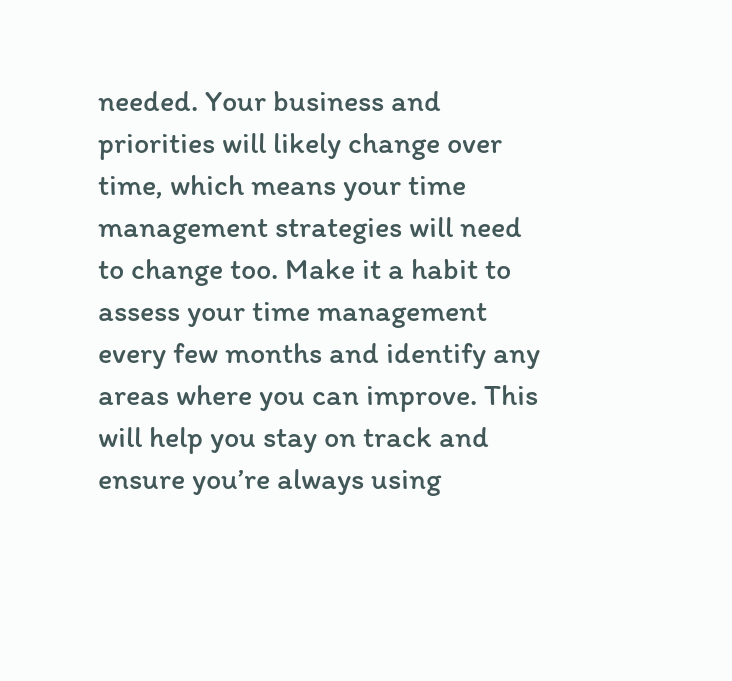needed. Your business and priorities will likely change over time, which means your time management strategies will need to change too. Make it a habit to assess your time management every few months and identify any areas where you can improve. This will help you stay on track and ensure you’re always using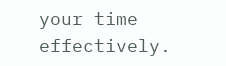your time effectively.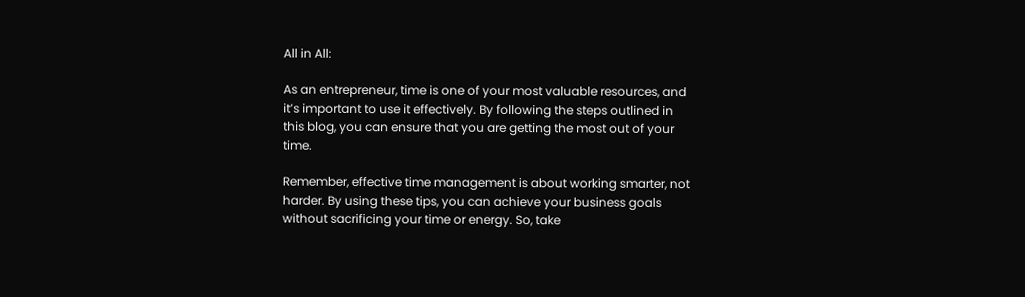All in All:

As an entrepreneur, time is one of your most valuable resources, and it’s important to use it effectively. By following the steps outlined in this blog, you can ensure that you are getting the most out of your time.

Remember, effective time management is about working smarter, not harder. By using these tips, you can achieve your business goals without sacrificing your time or energy. So, take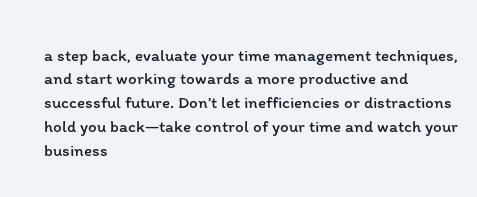a step back, evaluate your time management techniques, and start working towards a more productive and successful future. Don’t let inefficiencies or distractions hold you back—take control of your time and watch your business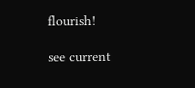flourish!

see current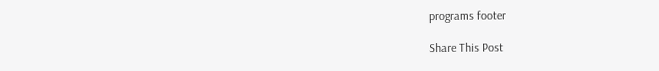programs footer

Share This Post